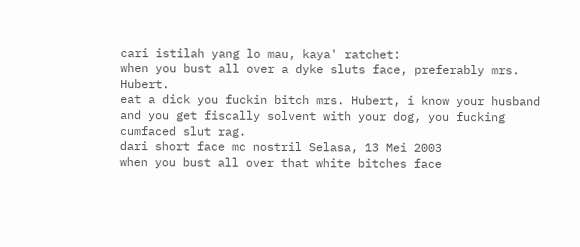cari istilah yang lo mau, kaya' ratchet:
when you bust all over a dyke sluts face, preferably mrs. Hubert.
eat a dick you fuckin bitch mrs. Hubert, i know your husband and you get fiscally solvent with your dog, you fucking cumfaced slut rag.
dari short face mc nostril Selasa, 13 Mei 2003
when you bust all over that white bitches face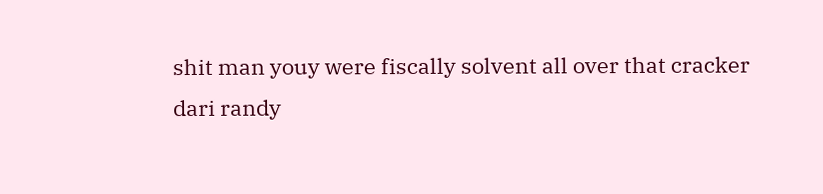shit man youy were fiscally solvent all over that cracker
dari randy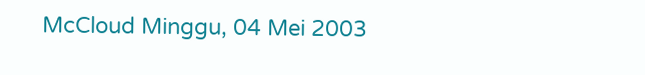McCloud Minggu, 04 Mei 2003